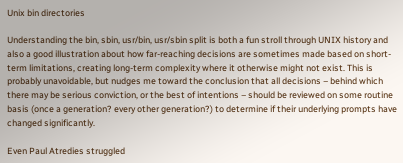Unix bin directories

Understanding the bin, sbin, usr/bin, usr/sbin split is both a fun stroll through UNIX history and also a good illustration about how far-reaching decisions are sometimes made based on short-term limitations, creating long-term complexity where it otherwise might not exist. This is probably unavoidable, but nudges me toward the conclusion that all decisions – behind which there may be serious conviction, or the best of intentions – should be reviewed on some routine basis (once a generation? every other generation?) to determine if their underlying prompts have changed significantly.

Even Paul Atredies struggled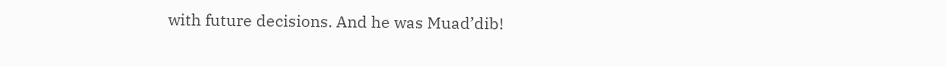with future decisions. And he was Muad’dib!